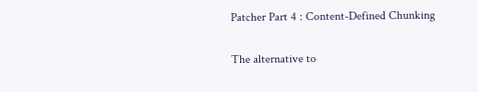Patcher Part 4 : Content-Defined Chunking

The alternative to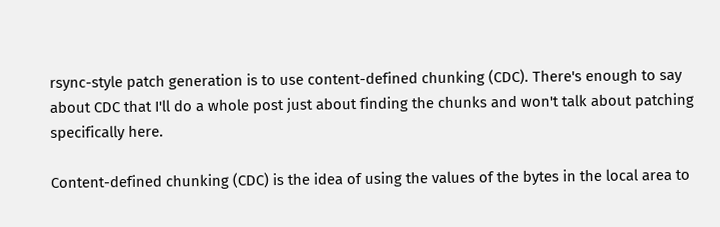rsync-style patch generation is to use content-defined chunking (CDC). There's enough to say about CDC that I'll do a whole post just about finding the chunks and won't talk about patching specifically here.

Content-defined chunking (CDC) is the idea of using the values of the bytes in the local area to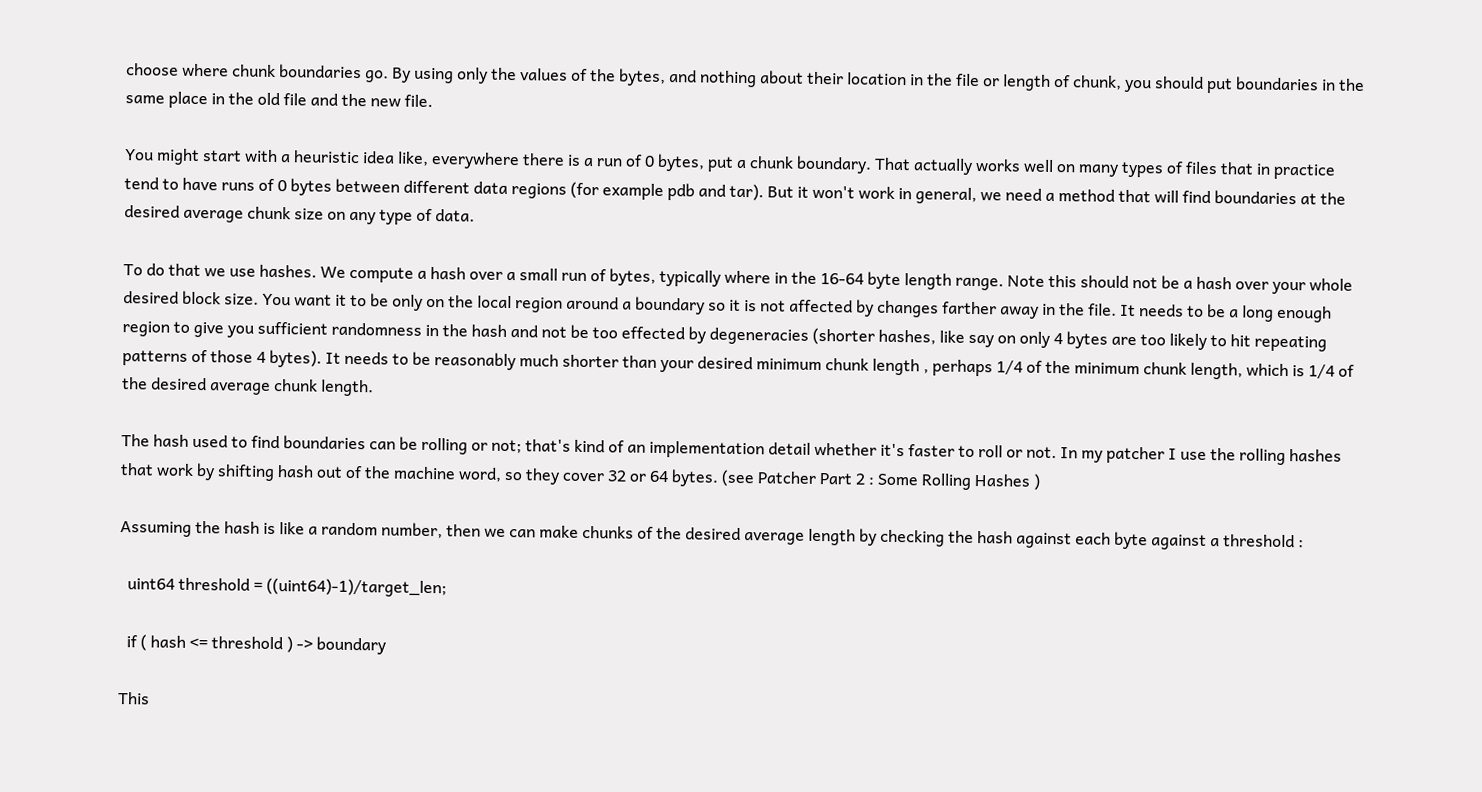choose where chunk boundaries go. By using only the values of the bytes, and nothing about their location in the file or length of chunk, you should put boundaries in the same place in the old file and the new file.

You might start with a heuristic idea like, everywhere there is a run of 0 bytes, put a chunk boundary. That actually works well on many types of files that in practice tend to have runs of 0 bytes between different data regions (for example pdb and tar). But it won't work in general, we need a method that will find boundaries at the desired average chunk size on any type of data.

To do that we use hashes. We compute a hash over a small run of bytes, typically where in the 16-64 byte length range. Note this should not be a hash over your whole desired block size. You want it to be only on the local region around a boundary so it is not affected by changes farther away in the file. It needs to be a long enough region to give you sufficient randomness in the hash and not be too effected by degeneracies (shorter hashes, like say on only 4 bytes are too likely to hit repeating patterns of those 4 bytes). It needs to be reasonably much shorter than your desired minimum chunk length , perhaps 1/4 of the minimum chunk length, which is 1/4 of the desired average chunk length.

The hash used to find boundaries can be rolling or not; that's kind of an implementation detail whether it's faster to roll or not. In my patcher I use the rolling hashes that work by shifting hash out of the machine word, so they cover 32 or 64 bytes. (see Patcher Part 2 : Some Rolling Hashes )

Assuming the hash is like a random number, then we can make chunks of the desired average length by checking the hash against each byte against a threshold :

  uint64 threshold = ((uint64)-1)/target_len;

  if ( hash <= threshold ) -> boundary

This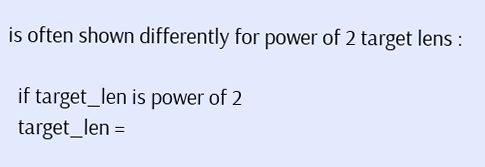is often shown differently for power of 2 target lens :

  if target_len is power of 2
  target_len =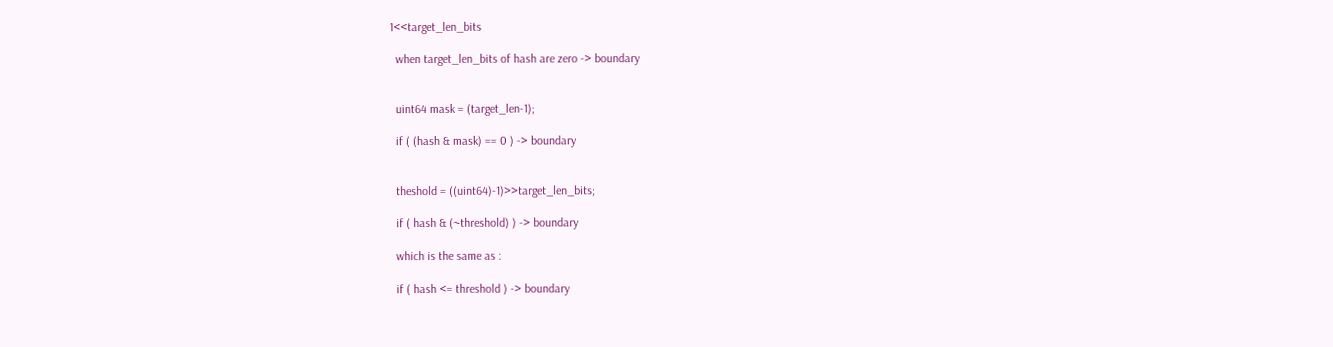1<<target_len_bits

  when target_len_bits of hash are zero -> boundary


  uint64 mask = (target_len-1);

  if ( (hash & mask) == 0 ) -> boundary


  theshold = ((uint64)-1)>>target_len_bits;

  if ( hash & (~threshold) ) -> boundary

  which is the same as :

  if ( hash <= threshold ) -> boundary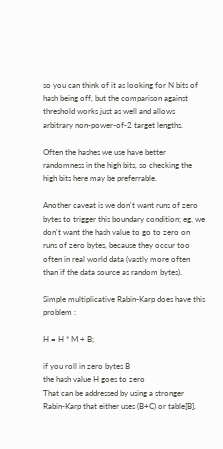so you can think of it as looking for N bits of hash being off, but the comparison against threshold works just as well and allows arbitrary non-power-of-2 target lengths.

Often the hashes we use have better randomness in the high bits, so checking the high bits here may be preferrable.

Another caveat is we don't want runs of zero bytes to trigger this boundary condition; eg. we don't want the hash value to go to zero on runs of zero bytes, because they occur too often in real world data (vastly more often than if the data source as random bytes).

Simple multiplicative Rabin-Karp does have this problem :

H = H * M + B;

if you roll in zero bytes B
the hash value H goes to zero
That can be addressed by using a stronger Rabin-Karp that either uses (B+C) or table[B].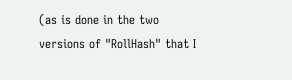(as is done in the two versions of "RollHash" that I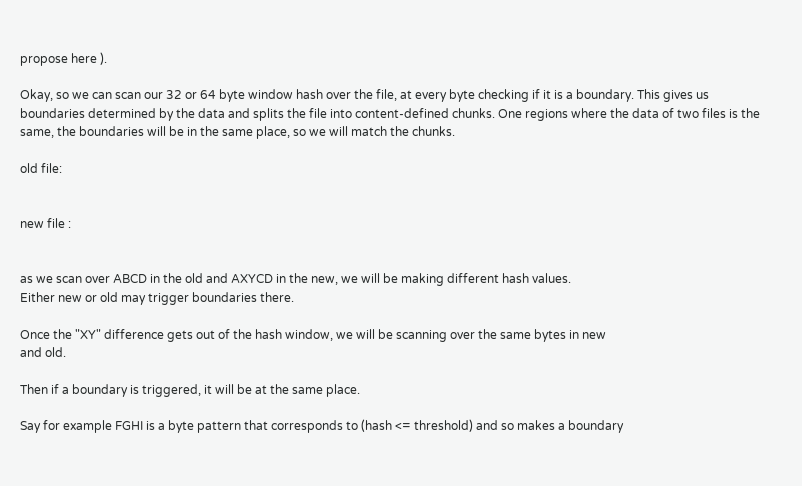propose here ).

Okay, so we can scan our 32 or 64 byte window hash over the file, at every byte checking if it is a boundary. This gives us boundaries determined by the data and splits the file into content-defined chunks. One regions where the data of two files is the same, the boundaries will be in the same place, so we will match the chunks.

old file:


new file :


as we scan over ABCD in the old and AXYCD in the new, we will be making different hash values.
Either new or old may trigger boundaries there.

Once the "XY" difference gets out of the hash window, we will be scanning over the same bytes in new
and old.

Then if a boundary is triggered, it will be at the same place.

Say for example FGHI is a byte pattern that corresponds to (hash <= threshold) and so makes a boundary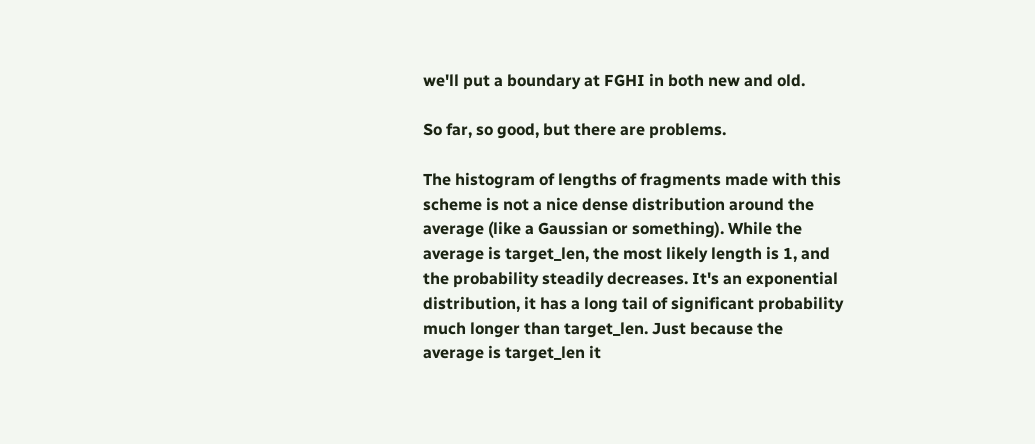we'll put a boundary at FGHI in both new and old.

So far, so good, but there are problems.

The histogram of lengths of fragments made with this scheme is not a nice dense distribution around the average (like a Gaussian or something). While the average is target_len, the most likely length is 1, and the probability steadily decreases. It's an exponential distribution, it has a long tail of significant probability much longer than target_len. Just because the average is target_len it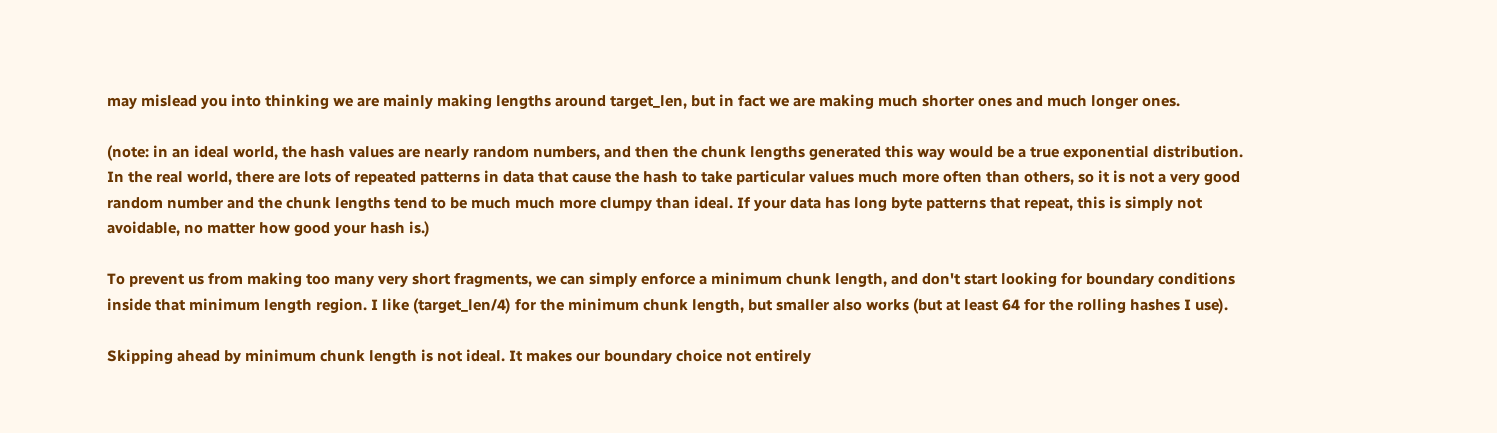may mislead you into thinking we are mainly making lengths around target_len, but in fact we are making much shorter ones and much longer ones.

(note: in an ideal world, the hash values are nearly random numbers, and then the chunk lengths generated this way would be a true exponential distribution. In the real world, there are lots of repeated patterns in data that cause the hash to take particular values much more often than others, so it is not a very good random number and the chunk lengths tend to be much much more clumpy than ideal. If your data has long byte patterns that repeat, this is simply not avoidable, no matter how good your hash is.)

To prevent us from making too many very short fragments, we can simply enforce a minimum chunk length, and don't start looking for boundary conditions inside that minimum length region. I like (target_len/4) for the minimum chunk length, but smaller also works (but at least 64 for the rolling hashes I use).

Skipping ahead by minimum chunk length is not ideal. It makes our boundary choice not entirely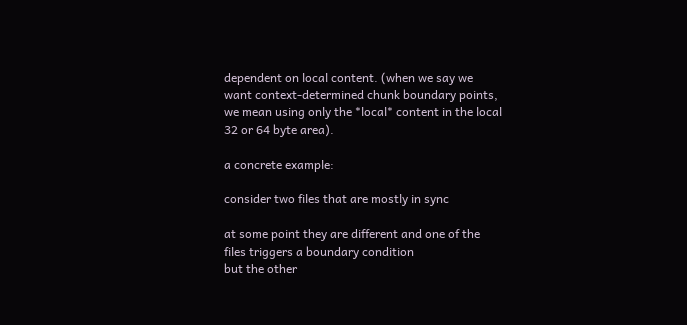dependent on local content. (when we say we want context-determined chunk boundary points, we mean using only the *local* content in the local 32 or 64 byte area).

a concrete example:

consider two files that are mostly in sync

at some point they are different and one of the files triggers a boundary condition
but the other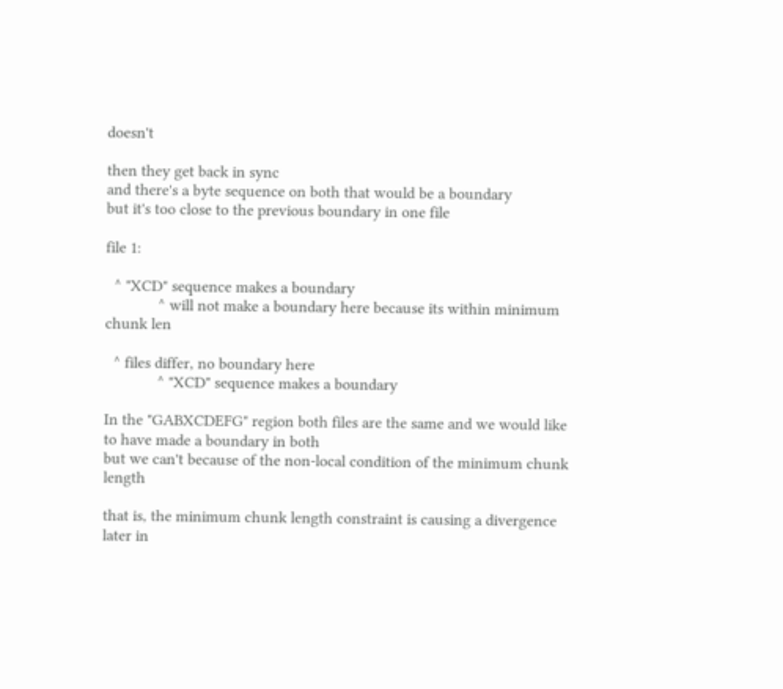doesn't

then they get back in sync
and there's a byte sequence on both that would be a boundary
but it's too close to the previous boundary in one file

file 1:

  ^ "XCD" sequence makes a boundary
             ^ will not make a boundary here because its within minimum chunk len

  ^ files differ, no boundary here
             ^ "XCD" sequence makes a boundary

In the "GABXCDEFG" region both files are the same and we would like to have made a boundary in both
but we can't because of the non-local condition of the minimum chunk length

that is, the minimum chunk length constraint is causing a divergence later in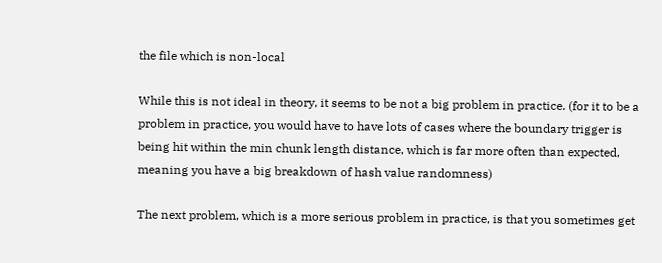the file which is non-local

While this is not ideal in theory, it seems to be not a big problem in practice. (for it to be a problem in practice, you would have to have lots of cases where the boundary trigger is being hit within the min chunk length distance, which is far more often than expected, meaning you have a big breakdown of hash value randomness)

The next problem, which is a more serious problem in practice, is that you sometimes get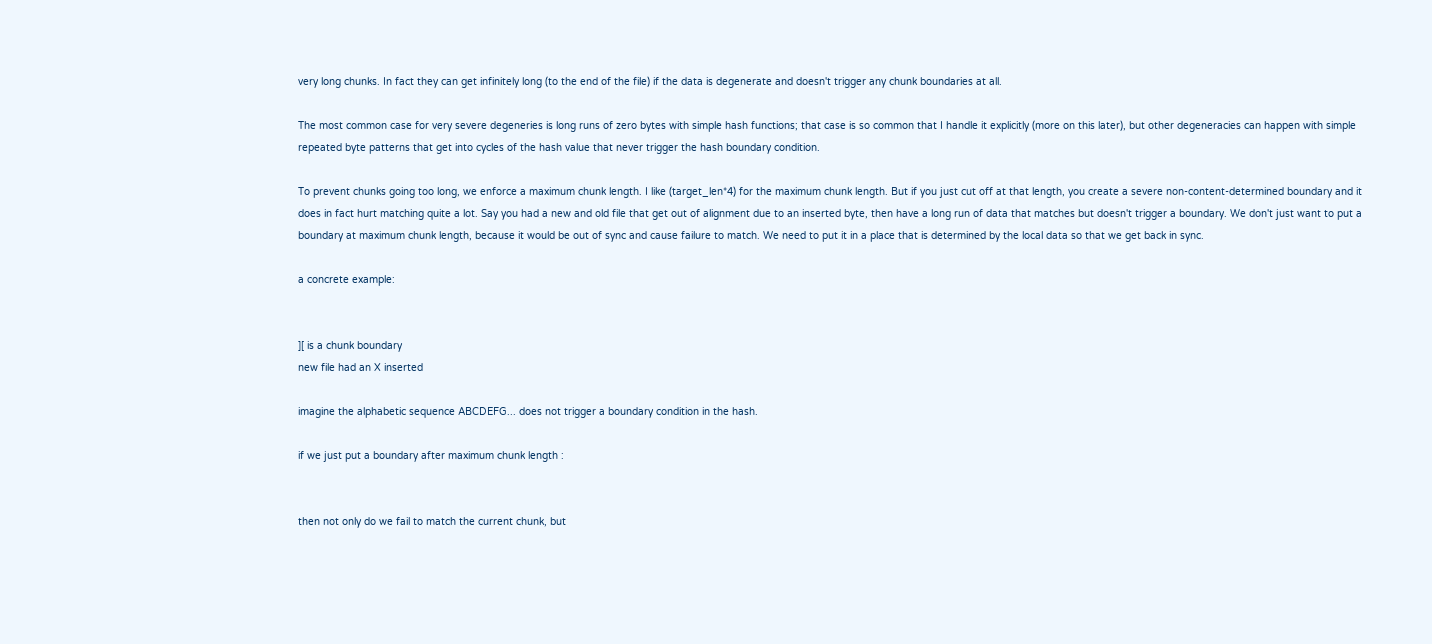very long chunks. In fact they can get infinitely long (to the end of the file) if the data is degenerate and doesn't trigger any chunk boundaries at all.

The most common case for very severe degeneries is long runs of zero bytes with simple hash functions; that case is so common that I handle it explicitly (more on this later), but other degeneracies can happen with simple repeated byte patterns that get into cycles of the hash value that never trigger the hash boundary condition.

To prevent chunks going too long, we enforce a maximum chunk length. I like (target_len*4) for the maximum chunk length. But if you just cut off at that length, you create a severe non-content-determined boundary and it does in fact hurt matching quite a lot. Say you had a new and old file that get out of alignment due to an inserted byte, then have a long run of data that matches but doesn't trigger a boundary. We don't just want to put a boundary at maximum chunk length, because it would be out of sync and cause failure to match. We need to put it in a place that is determined by the local data so that we get back in sync.

a concrete example:


][ is a chunk boundary
new file had an X inserted

imagine the alphabetic sequence ABCDEFG... does not trigger a boundary condition in the hash.

if we just put a boundary after maximum chunk length :


then not only do we fail to match the current chunk, but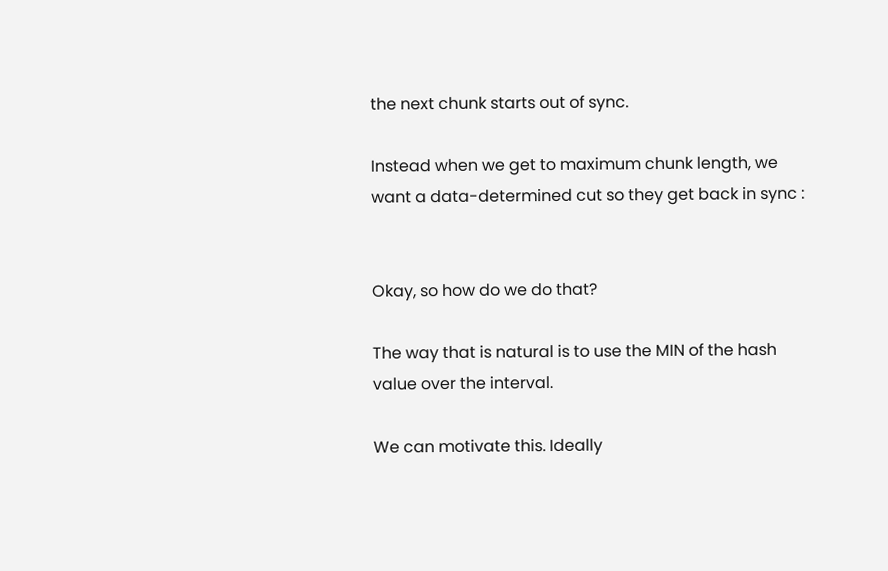the next chunk starts out of sync.

Instead when we get to maximum chunk length, we want a data-determined cut so they get back in sync :


Okay, so how do we do that?

The way that is natural is to use the MIN of the hash value over the interval.

We can motivate this. Ideally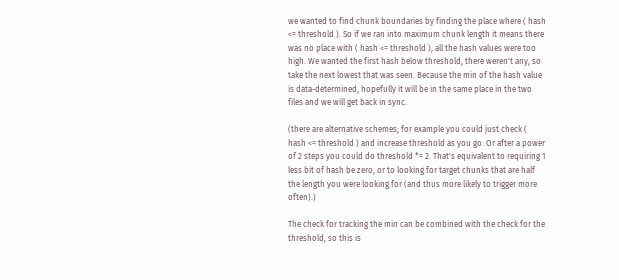we wanted to find chunk boundaries by finding the place where ( hash <= threshold ). So if we ran into maximum chunk length it means there was no place with ( hash <= threshold ), all the hash values were too high. We wanted the first hash below threshold, there weren't any, so take the next lowest that was seen. Because the min of the hash value is data-determined, hopefully it will be in the same place in the two files and we will get back in sync.

(there are alternative schemes; for example you could just check ( hash <= threshold ) and increase threshold as you go. Or after a power of 2 steps you could do threshold *= 2. That's equivalent to requiring 1 less bit of hash be zero, or to looking for target chunks that are half the length you were looking for (and thus more likely to trigger more often).)

The check for tracking the min can be combined with the check for the threshold, so this is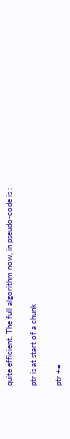quite efficient. The full algorithm now, in pseudo-code is :

ptr is at start of a chunk

ptr +=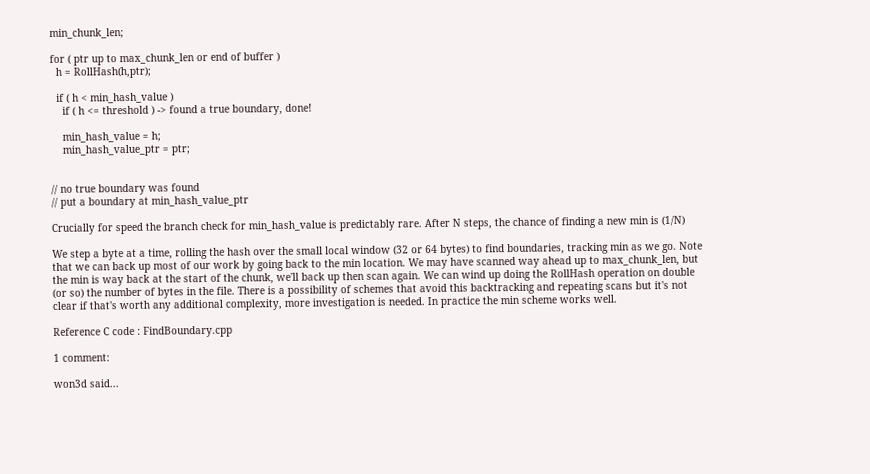min_chunk_len;

for ( ptr up to max_chunk_len or end of buffer )
  h = RollHash(h,ptr);

  if ( h < min_hash_value )
    if ( h <= threshold ) -> found a true boundary, done!

    min_hash_value = h;
    min_hash_value_ptr = ptr;


// no true boundary was found
// put a boundary at min_hash_value_ptr

Crucially for speed the branch check for min_hash_value is predictably rare. After N steps, the chance of finding a new min is (1/N)

We step a byte at a time, rolling the hash over the small local window (32 or 64 bytes) to find boundaries, tracking min as we go. Note that we can back up most of our work by going back to the min location. We may have scanned way ahead up to max_chunk_len, but the min is way back at the start of the chunk, we'll back up then scan again. We can wind up doing the RollHash operation on double (or so) the number of bytes in the file. There is a possibility of schemes that avoid this backtracking and repeating scans but it's not clear if that's worth any additional complexity, more investigation is needed. In practice the min scheme works well.

Reference C code : FindBoundary.cpp

1 comment:

won3d said...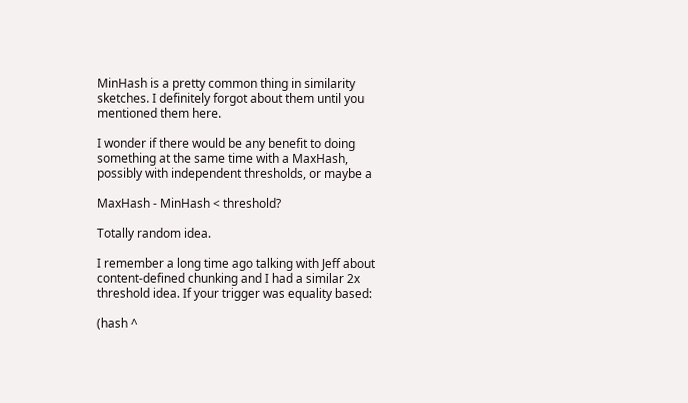MinHash is a pretty common thing in similarity sketches. I definitely forgot about them until you mentioned them here.

I wonder if there would be any benefit to doing something at the same time with a MaxHash, possibly with independent thresholds, or maybe a

MaxHash - MinHash < threshold?

Totally random idea.

I remember a long time ago talking with Jeff about content-defined chunking and I had a similar 2x threshold idea. If your trigger was equality based:

(hash ^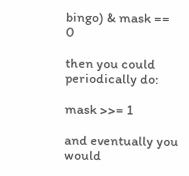bingo) & mask == 0

then you could periodically do:

mask >>= 1

and eventually you would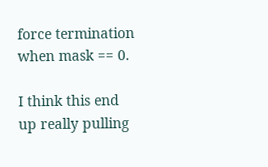force termination when mask == 0.

I think this end up really pulling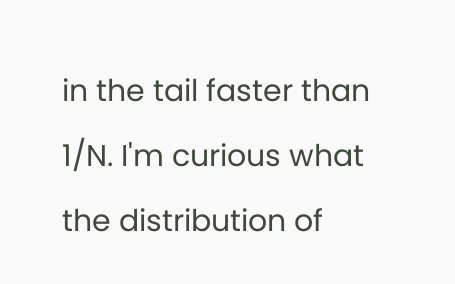in the tail faster than 1/N. I'm curious what the distribution of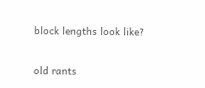block lengths look like?

old rants